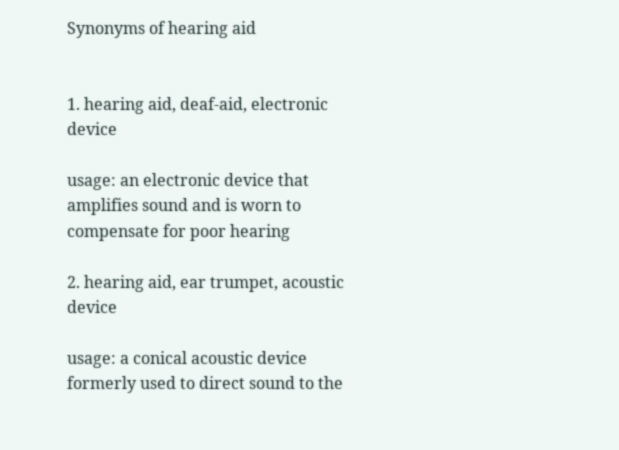Synonyms of hearing aid


1. hearing aid, deaf-aid, electronic device

usage: an electronic device that amplifies sound and is worn to compensate for poor hearing

2. hearing aid, ear trumpet, acoustic device

usage: a conical acoustic device formerly used to direct sound to the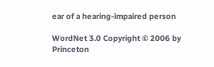ear of a hearing-impaired person

WordNet 3.0 Copyright © 2006 by Princeton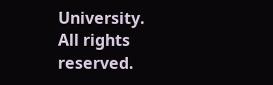University.
All rights reserved.